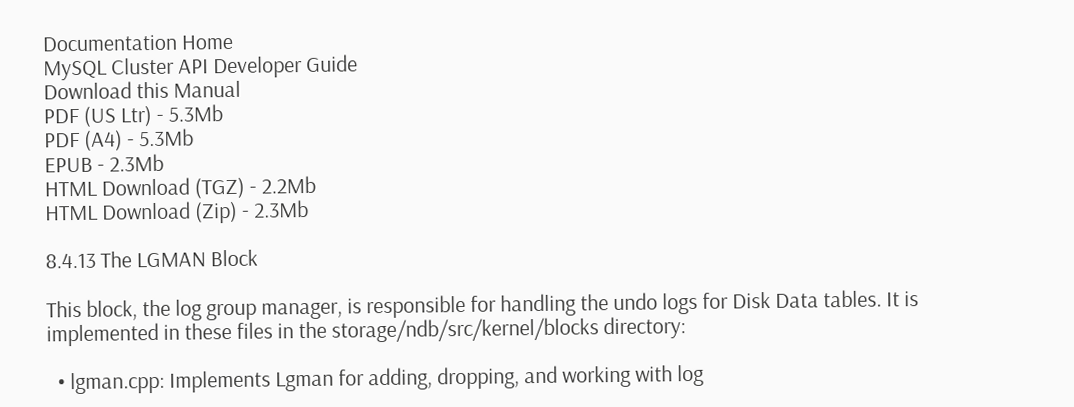Documentation Home
MySQL Cluster API Developer Guide
Download this Manual
PDF (US Ltr) - 5.3Mb
PDF (A4) - 5.3Mb
EPUB - 2.3Mb
HTML Download (TGZ) - 2.2Mb
HTML Download (Zip) - 2.3Mb

8.4.13 The LGMAN Block

This block, the log group manager, is responsible for handling the undo logs for Disk Data tables. It is implemented in these files in the storage/ndb/src/kernel/blocks directory:

  • lgman.cpp: Implements Lgman for adding, dropping, and working with log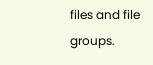files and file groups.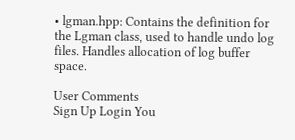• lgman.hpp: Contains the definition for the Lgman class, used to handle undo log files. Handles allocation of log buffer space.

User Comments
Sign Up Login You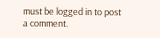must be logged in to post a comment.